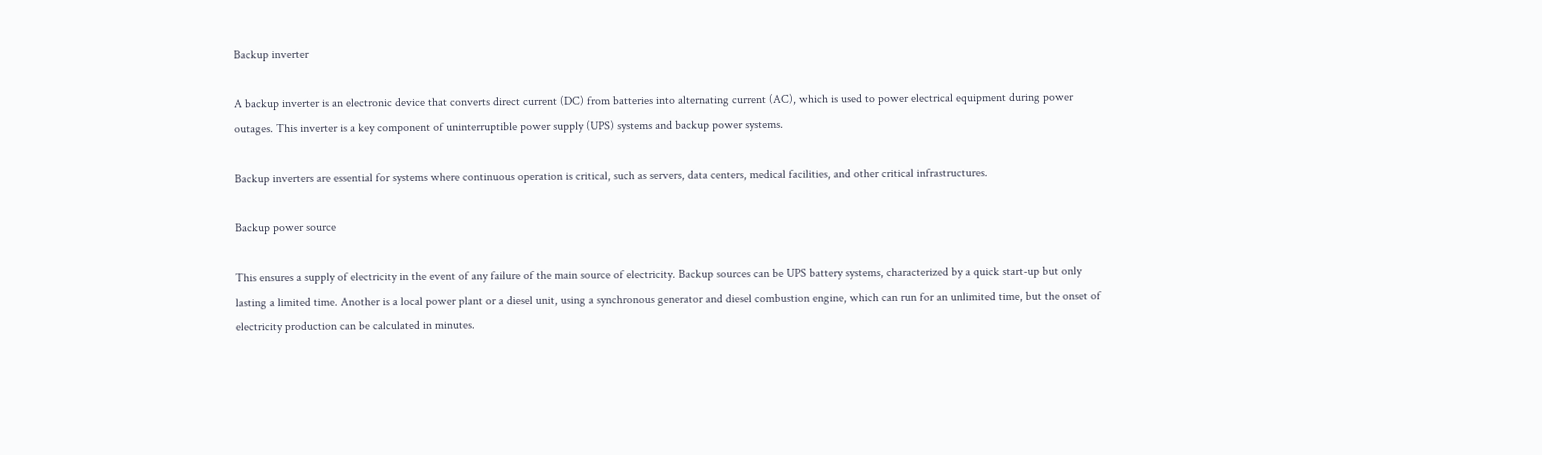Backup inverter

A backup inverter is an electronic device that converts direct current (DC) from batteries into alternating current (AC), which is used to power electrical equipment during power outages. This inverter is a key component of uninterruptible power supply (UPS) systems and backup power systems.

Backup inverters are essential for systems where continuous operation is critical, such as servers, data centers, medical facilities, and other critical infrastructures.

Backup power source

This ensures a supply of electricity in the event of any failure of the main source of electricity. Backup sources can be UPS battery systems, characterized by a quick start-up but only lasting a limited time. Another is a local power plant or a diesel unit, using a synchronous generator and diesel combustion engine, which can run for an unlimited time, but the onset of electricity production can be calculated in minutes.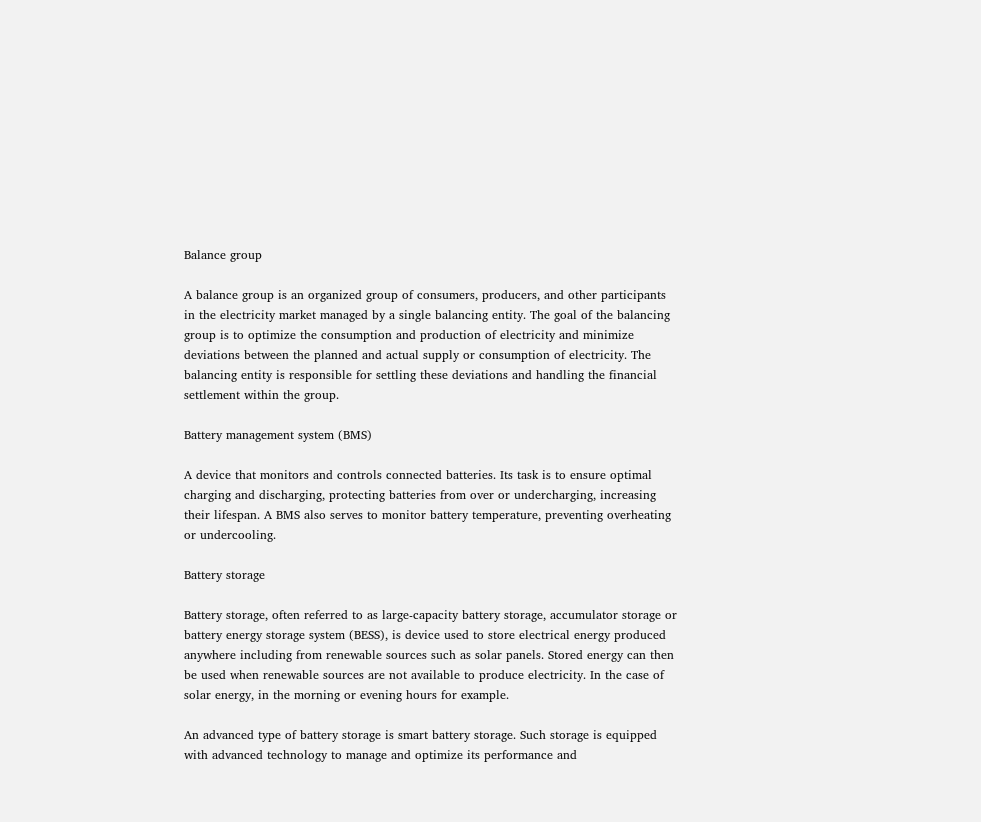Balance group

A balance group is an organized group of consumers, producers, and other participants in the electricity market managed by a single balancing entity. The goal of the balancing group is to optimize the consumption and production of electricity and minimize deviations between the planned and actual supply or consumption of electricity. The balancing entity is responsible for settling these deviations and handling the financial settlement within the group.

Battery management system (BMS)

A device that monitors and controls connected batteries. Its task is to ensure optimal charging and discharging, protecting batteries from over or undercharging, increasing their lifespan. A BMS also serves to monitor battery temperature, preventing overheating or undercooling.

Battery storage

Battery storage, often referred to as large-capacity battery storage, accumulator storage or battery energy storage system (BESS), is device used to store electrical energy produced anywhere including from renewable sources such as solar panels. Stored energy can then be used when renewable sources are not available to produce electricity. In the case of solar energy, in the morning or evening hours for example.

An advanced type of battery storage is smart battery storage. Such storage is equipped with advanced technology to manage and optimize its performance and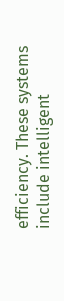efficiency. These systems include intelligent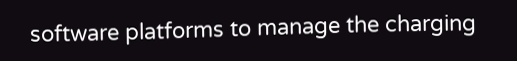software platforms to manage the charging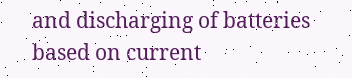and discharging of batteries based on current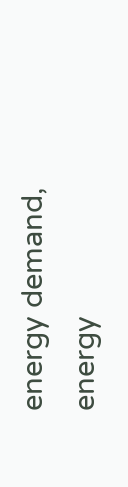energy demand, energy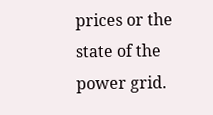prices or the state of the power grid.